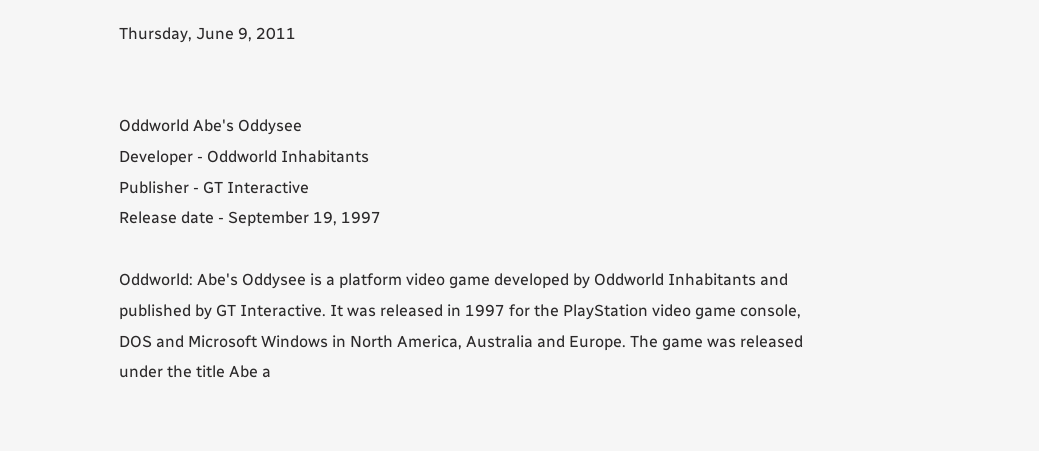Thursday, June 9, 2011


Oddworld Abe's Oddysee
Developer - Oddworld Inhabitants
Publisher - GT Interactive
Release date - September 19, 1997

Oddworld: Abe's Oddysee is a platform video game developed by Oddworld Inhabitants and published by GT Interactive. It was released in 1997 for the PlayStation video game console, DOS and Microsoft Windows in North America, Australia and Europe. The game was released under the title Abe a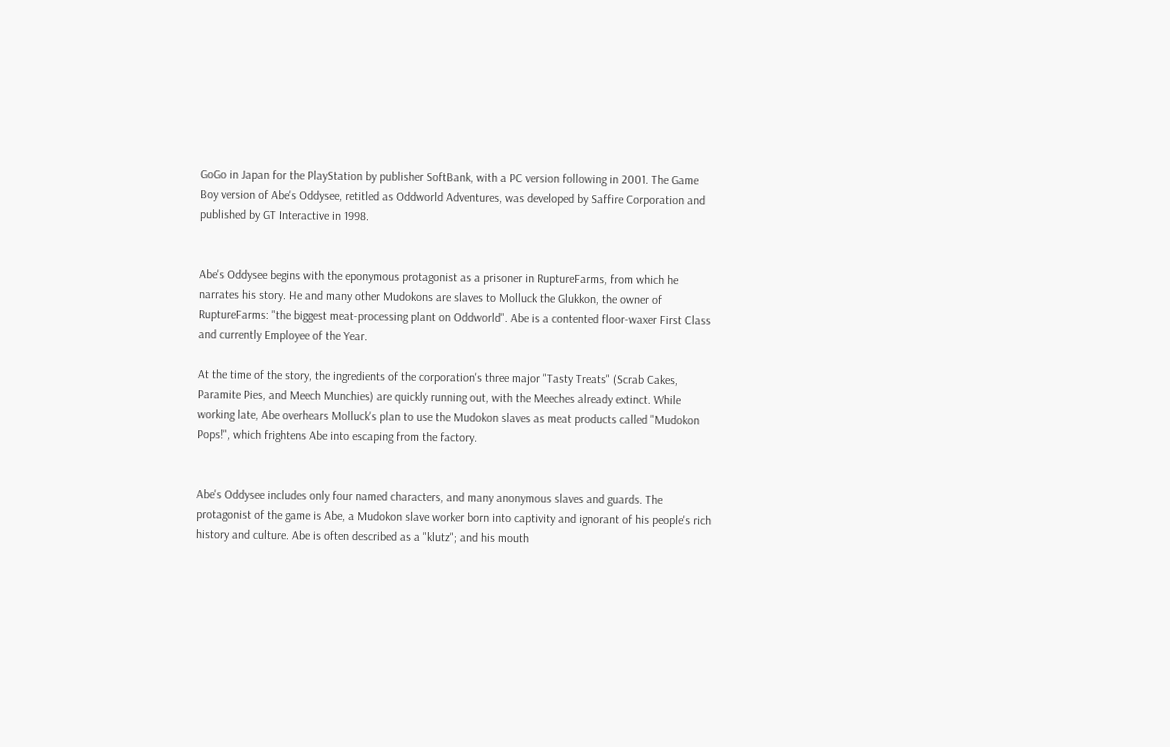GoGo in Japan for the PlayStation by publisher SoftBank, with a PC version following in 2001. The Game Boy version of Abe's Oddysee, retitled as Oddworld Adventures, was developed by Saffire Corporation and published by GT Interactive in 1998.


Abe's Oddysee begins with the eponymous protagonist as a prisoner in RuptureFarms, from which he narrates his story. He and many other Mudokons are slaves to Molluck the Glukkon, the owner of RuptureFarms: "the biggest meat-processing plant on Oddworld". Abe is a contented floor-waxer First Class and currently Employee of the Year.

At the time of the story, the ingredients of the corporation's three major "Tasty Treats" (Scrab Cakes, Paramite Pies, and Meech Munchies) are quickly running out, with the Meeches already extinct. While working late, Abe overhears Molluck's plan to use the Mudokon slaves as meat products called "Mudokon Pops!", which frightens Abe into escaping from the factory.


Abe's Oddysee includes only four named characters, and many anonymous slaves and guards. The protagonist of the game is Abe, a Mudokon slave worker born into captivity and ignorant of his people's rich history and culture. Abe is often described as a "klutz"; and his mouth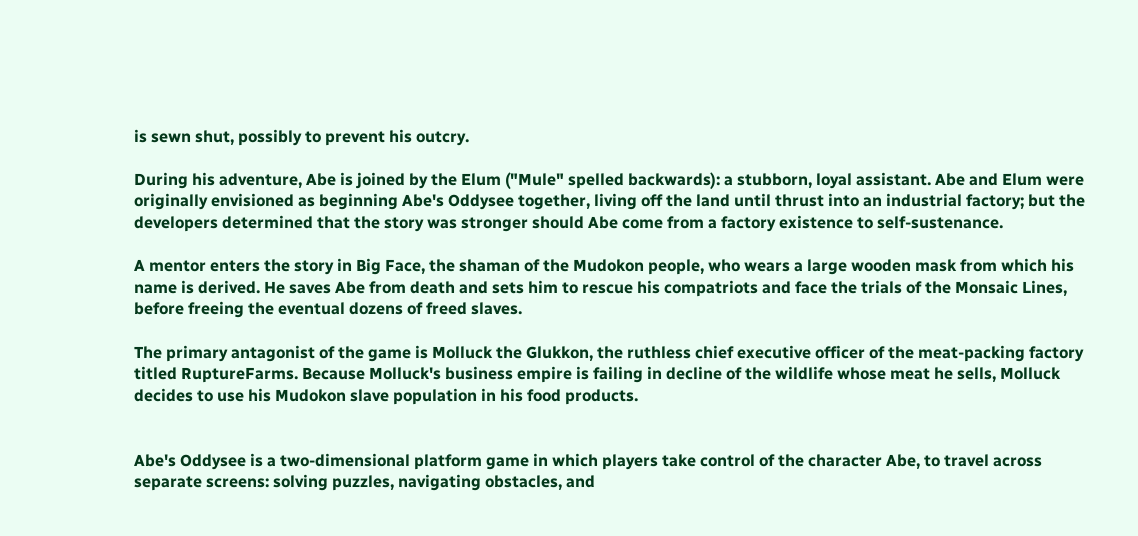is sewn shut, possibly to prevent his outcry.

During his adventure, Abe is joined by the Elum ("Mule" spelled backwards): a stubborn, loyal assistant. Abe and Elum were originally envisioned as beginning Abe's Oddysee together, living off the land until thrust into an industrial factory; but the developers determined that the story was stronger should Abe come from a factory existence to self-sustenance.

A mentor enters the story in Big Face, the shaman of the Mudokon people, who wears a large wooden mask from which his name is derived. He saves Abe from death and sets him to rescue his compatriots and face the trials of the Monsaic Lines, before freeing the eventual dozens of freed slaves.

The primary antagonist of the game is Molluck the Glukkon, the ruthless chief executive officer of the meat-packing factory titled RuptureFarms. Because Molluck's business empire is failing in decline of the wildlife whose meat he sells, Molluck decides to use his Mudokon slave population in his food products.


Abe's Oddysee is a two-dimensional platform game in which players take control of the character Abe, to travel across separate screens: solving puzzles, navigating obstacles, and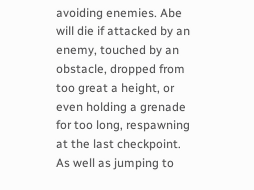avoiding enemies. Abe will die if attacked by an enemy, touched by an obstacle, dropped from too great a height, or even holding a grenade for too long, respawning at the last checkpoint. As well as jumping to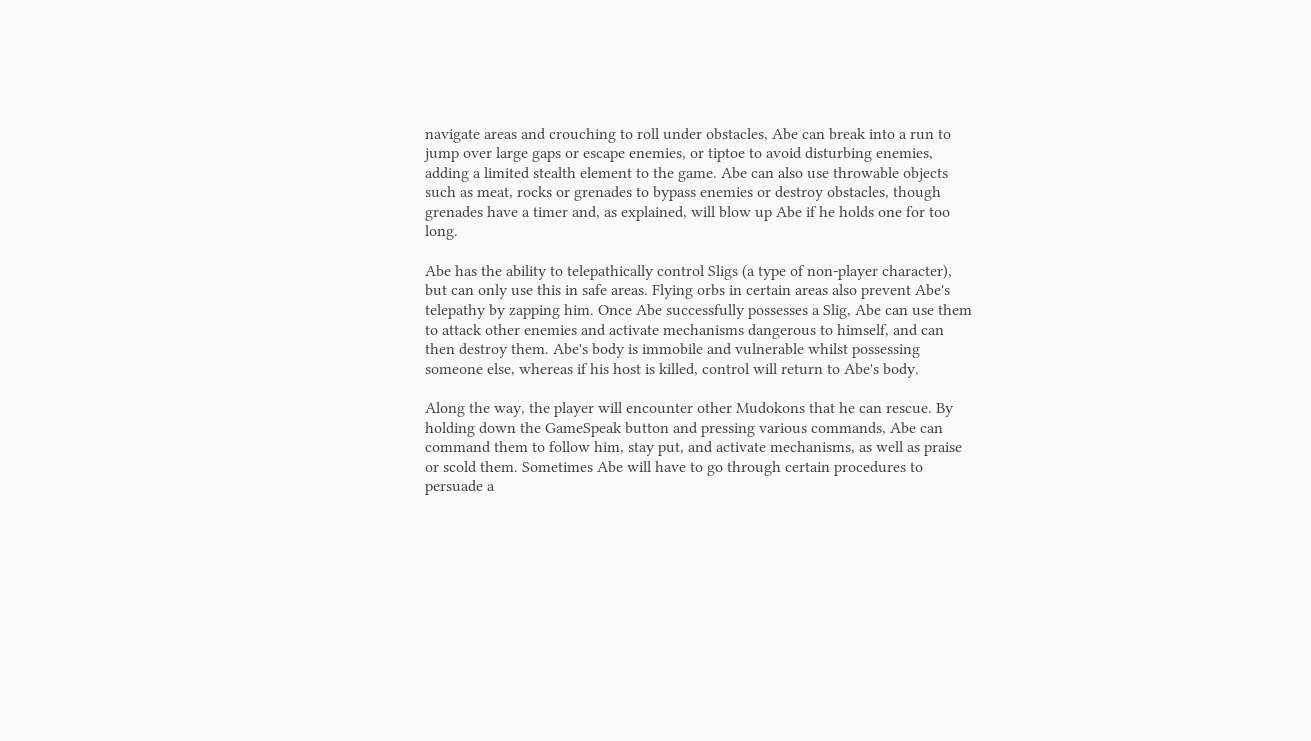navigate areas and crouching to roll under obstacles, Abe can break into a run to jump over large gaps or escape enemies, or tiptoe to avoid disturbing enemies, adding a limited stealth element to the game. Abe can also use throwable objects such as meat, rocks or grenades to bypass enemies or destroy obstacles, though grenades have a timer and, as explained, will blow up Abe if he holds one for too long.

Abe has the ability to telepathically control Sligs (a type of non-player character), but can only use this in safe areas. Flying orbs in certain areas also prevent Abe's telepathy by zapping him. Once Abe successfully possesses a Slig, Abe can use them to attack other enemies and activate mechanisms dangerous to himself, and can then destroy them. Abe's body is immobile and vulnerable whilst possessing someone else, whereas if his host is killed, control will return to Abe's body.

Along the way, the player will encounter other Mudokons that he can rescue. By holding down the GameSpeak button and pressing various commands, Abe can command them to follow him, stay put, and activate mechanisms, as well as praise or scold them. Sometimes Abe will have to go through certain procedures to persuade a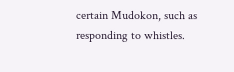certain Mudokon, such as responding to whistles.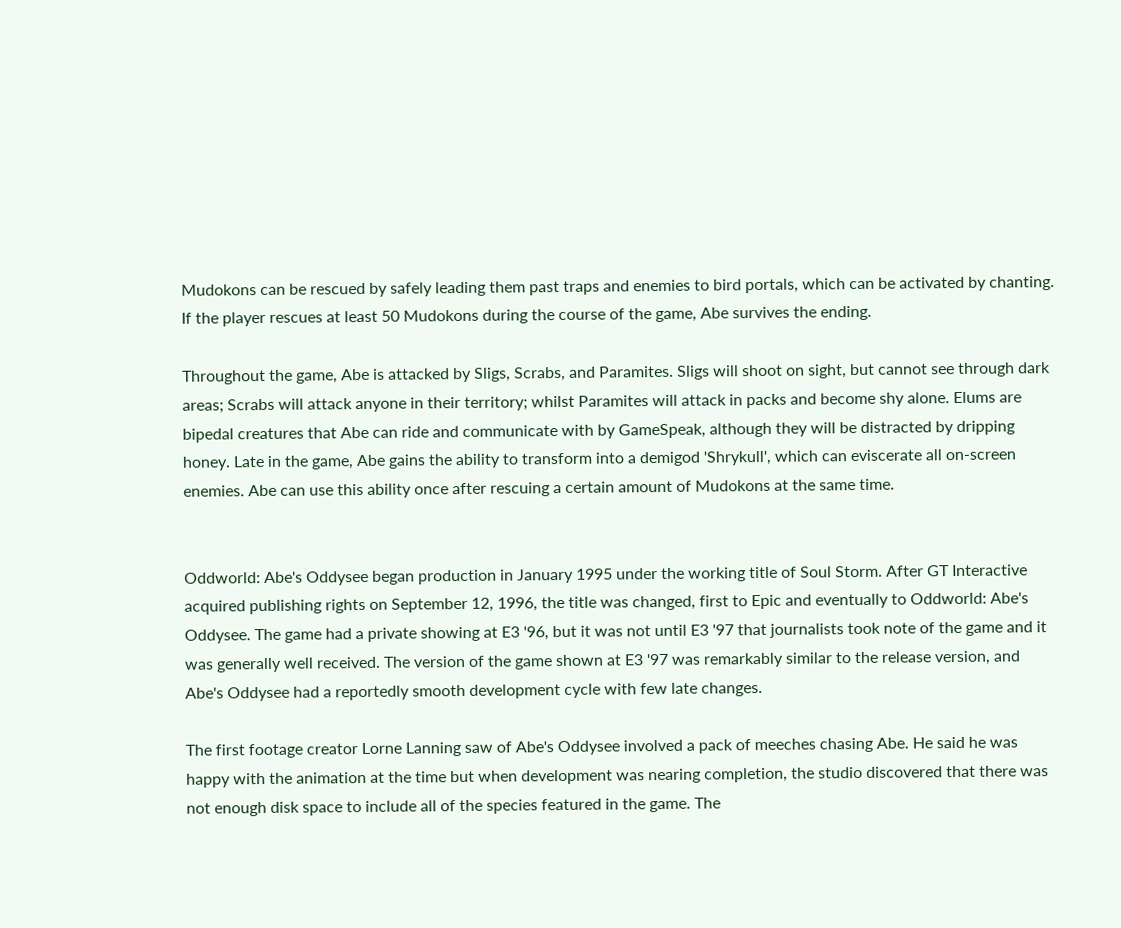Mudokons can be rescued by safely leading them past traps and enemies to bird portals, which can be activated by chanting. If the player rescues at least 50 Mudokons during the course of the game, Abe survives the ending.

Throughout the game, Abe is attacked by Sligs, Scrabs, and Paramites. Sligs will shoot on sight, but cannot see through dark areas; Scrabs will attack anyone in their territory; whilst Paramites will attack in packs and become shy alone. Elums are bipedal creatures that Abe can ride and communicate with by GameSpeak, although they will be distracted by dripping honey. Late in the game, Abe gains the ability to transform into a demigod 'Shrykull', which can eviscerate all on-screen enemies. Abe can use this ability once after rescuing a certain amount of Mudokons at the same time.


Oddworld: Abe's Oddysee began production in January 1995 under the working title of Soul Storm. After GT Interactive acquired publishing rights on September 12, 1996, the title was changed, first to Epic and eventually to Oddworld: Abe's Oddysee. The game had a private showing at E3 '96, but it was not until E3 '97 that journalists took note of the game and it was generally well received. The version of the game shown at E3 '97 was remarkably similar to the release version, and Abe's Oddysee had a reportedly smooth development cycle with few late changes.

The first footage creator Lorne Lanning saw of Abe's Oddysee involved a pack of meeches chasing Abe. He said he was happy with the animation at the time but when development was nearing completion, the studio discovered that there was not enough disk space to include all of the species featured in the game. The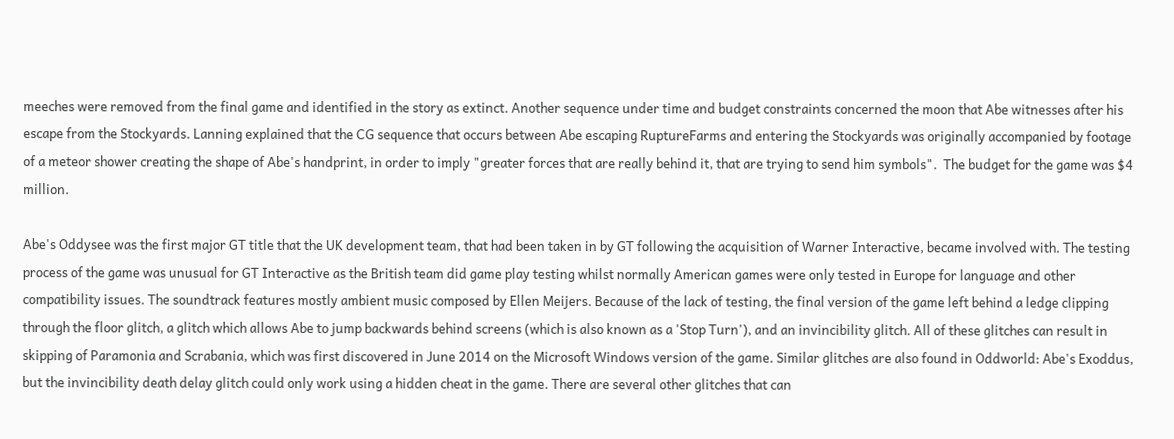meeches were removed from the final game and identified in the story as extinct. Another sequence under time and budget constraints concerned the moon that Abe witnesses after his escape from the Stockyards. Lanning explained that the CG sequence that occurs between Abe escaping RuptureFarms and entering the Stockyards was originally accompanied by footage of a meteor shower creating the shape of Abe's handprint, in order to imply "greater forces that are really behind it, that are trying to send him symbols".  The budget for the game was $4 million.

Abe's Oddysee was the first major GT title that the UK development team, that had been taken in by GT following the acquisition of Warner Interactive, became involved with. The testing process of the game was unusual for GT Interactive as the British team did game play testing whilst normally American games were only tested in Europe for language and other compatibility issues. The soundtrack features mostly ambient music composed by Ellen Meijers. Because of the lack of testing, the final version of the game left behind a ledge clipping through the floor glitch, a glitch which allows Abe to jump backwards behind screens (which is also known as a 'Stop Turn'), and an invincibility glitch. All of these glitches can result in skipping of Paramonia and Scrabania, which was first discovered in June 2014 on the Microsoft Windows version of the game. Similar glitches are also found in Oddworld: Abe's Exoddus, but the invincibility death delay glitch could only work using a hidden cheat in the game. There are several other glitches that can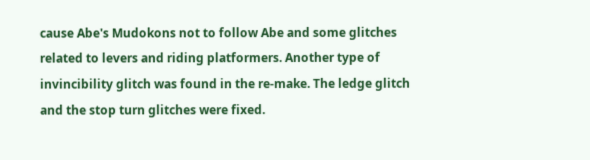cause Abe's Mudokons not to follow Abe and some glitches related to levers and riding platformers. Another type of invincibility glitch was found in the re-make. The ledge glitch and the stop turn glitches were fixed.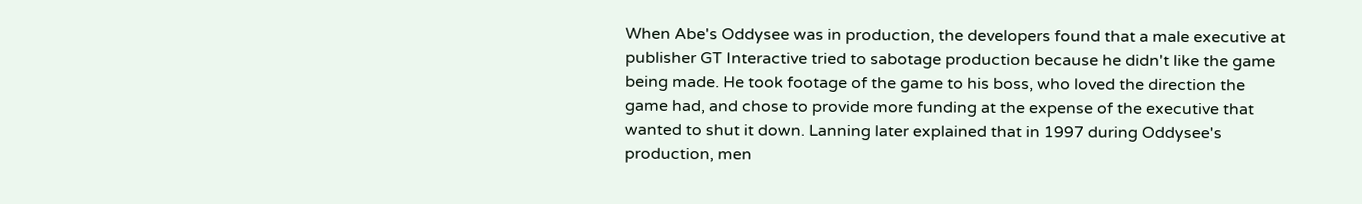When Abe's Oddysee was in production, the developers found that a male executive at publisher GT Interactive tried to sabotage production because he didn't like the game being made. He took footage of the game to his boss, who loved the direction the game had, and chose to provide more funding at the expense of the executive that wanted to shut it down. Lanning later explained that in 1997 during Oddysee's production, men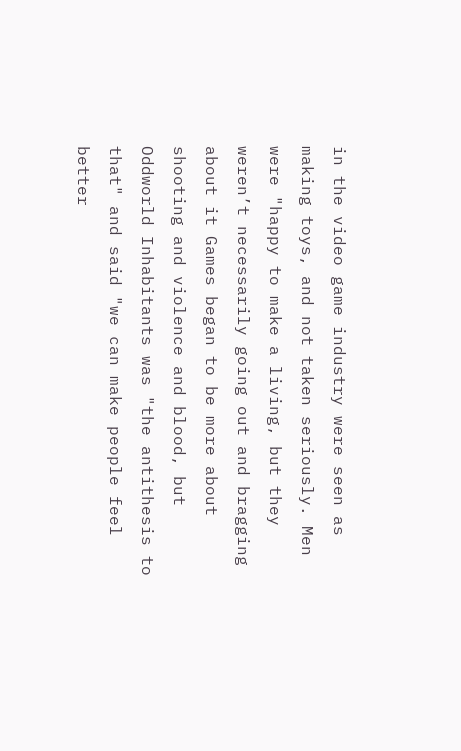in the video game industry were seen as making toys, and not taken seriously. Men were "happy to make a living, but they weren’t necessarily going out and bragging about it Games began to be more about shooting and violence and blood, but Oddworld Inhabitants was "the antithesis to that" and said "we can make people feel better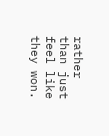rather than just feel like they won.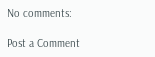No comments:

Post a Comment